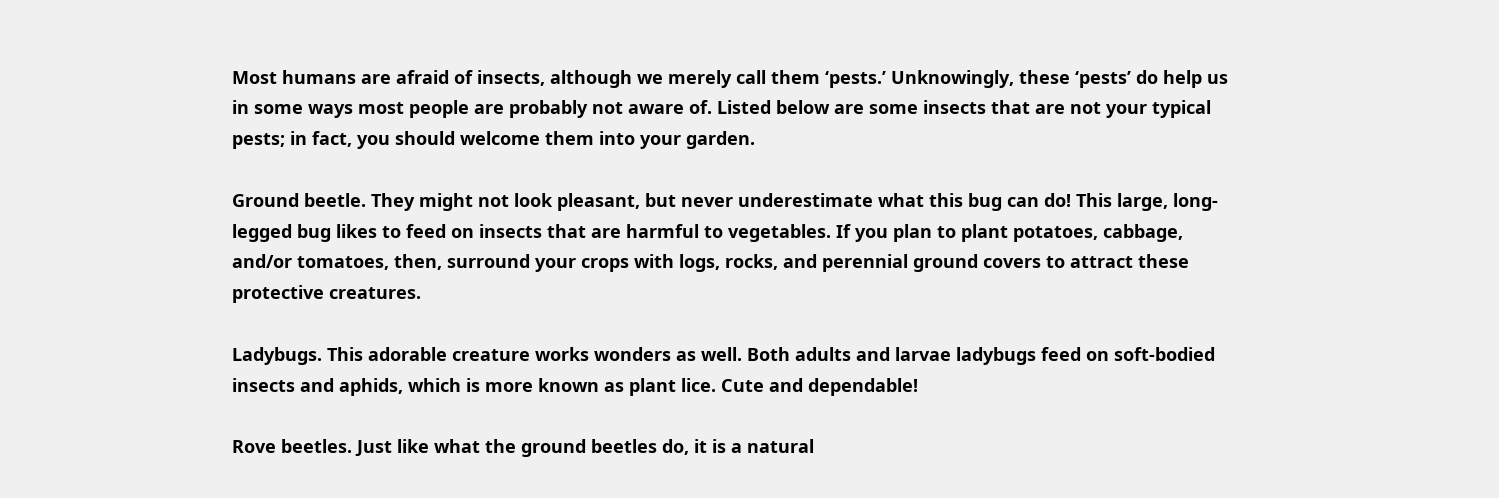Most humans are afraid of insects, although we merely call them ‘pests.’ Unknowingly, these ‘pests’ do help us in some ways most people are probably not aware of. Listed below are some insects that are not your typical pests; in fact, you should welcome them into your garden.

Ground beetle. They might not look pleasant, but never underestimate what this bug can do! This large, long-legged bug likes to feed on insects that are harmful to vegetables. If you plan to plant potatoes, cabbage, and/or tomatoes, then, surround your crops with logs, rocks, and perennial ground covers to attract these protective creatures.

Ladybugs. This adorable creature works wonders as well. Both adults and larvae ladybugs feed on soft-bodied insects and aphids, which is more known as plant lice. Cute and dependable!

Rove beetles. Just like what the ground beetles do, it is a natural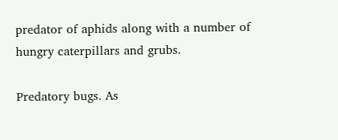predator of aphids along with a number of hungry caterpillars and grubs.

Predatory bugs. As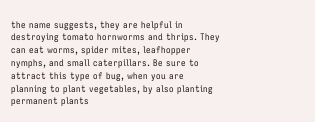the name suggests, they are helpful in destroying tomato hornworms and thrips. They can eat worms, spider mites, leafhopper nymphs, and small caterpillars. Be sure to attract this type of bug, when you are planning to plant vegetables, by also planting permanent plants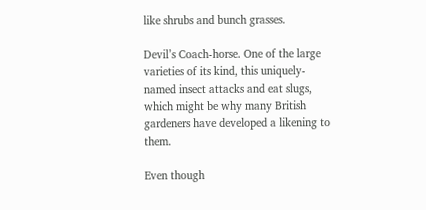like shrubs and bunch grasses.

Devil’s Coach-horse. One of the large varieties of its kind, this uniquely-named insect attacks and eat slugs, which might be why many British gardeners have developed a likening to them.

Even though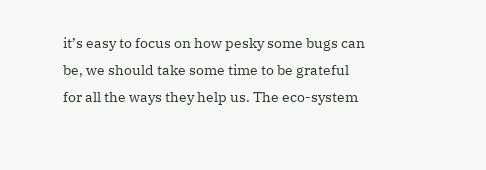it’s easy to focus on how pesky some bugs can be, we should take some time to be grateful for all the ways they help us. The eco-system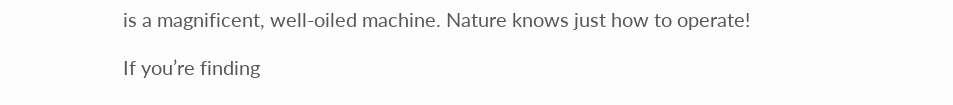is a magnificent, well-oiled machine. Nature knows just how to operate!

If you’re finding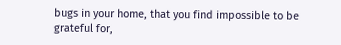bugs in your home, that you find impossible to be grateful for,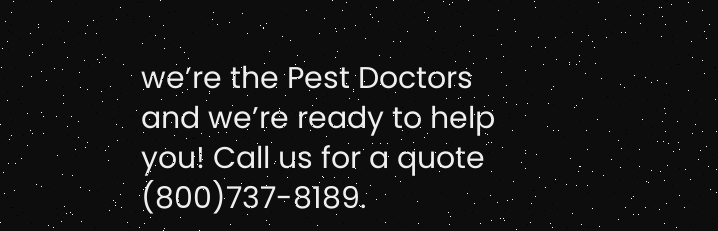we’re the Pest Doctors and we’re ready to help you! Call us for a quote (800)737-8189.